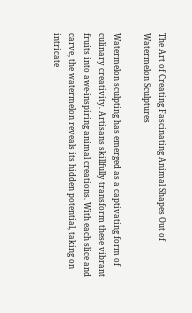The Art of Creating Fascinating Animal Shapes Out of Watermelon Sculptures

Watermelon sculpting has emerged as a captivating form of culinary creativity. Artisans skillfully transform these vibrant fruits into awe-inspiring animal creations. With each slice and carve, the watermelon reveals its hidden potential, taking on intricate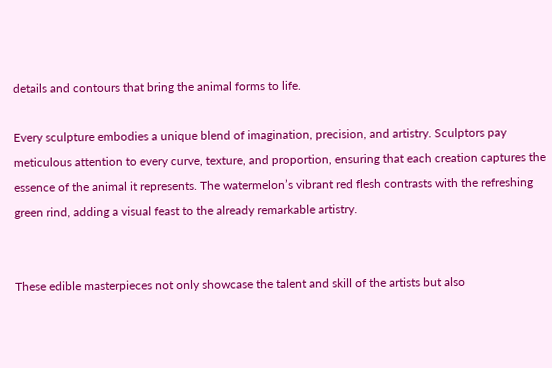details and contours that bring the animal forms to life.

Every sculpture embodies a unique blend of imagination, precision, and artistry. Sculptors pay meticulous attention to every curve, texture, and proportion, ensuring that each creation captures the essence of the animal it represents. The watermelon’s vibrant red flesh contrasts with the refreshing green rind, adding a visual feast to the already remarkable artistry.


These edible masterpieces not only showcase the talent and skill of the artists but also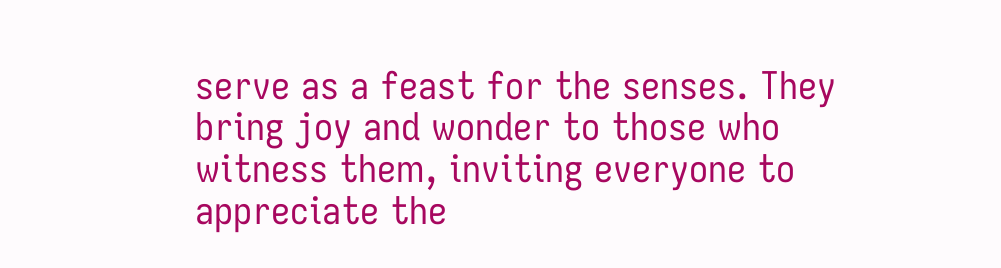serve as a feast for the senses. They bring joy and wonder to those who witness them, inviting everyone to appreciate the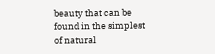beauty that can be found in the simplest of natural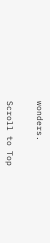wonders.


Scroll to Top